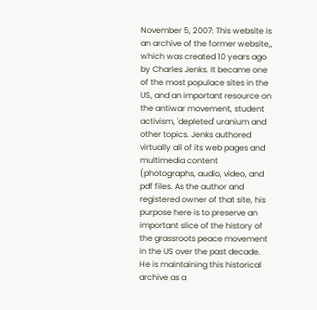November 5, 2007: This website is an archive of the former website,, which was created 10 years ago by Charles Jenks. It became one of the most populace sites in the US, and an important resource on the antiwar movement, student activism, 'depleted' uranium and other topics. Jenks authored virtually all of its web pages and multimedia content (photographs, audio, video, and pdf files. As the author and registered owner of that site, his purpose here is to preserve an important slice of the history of the grassroots peace movement in the US over the past decade. He is maintaining this historical archive as a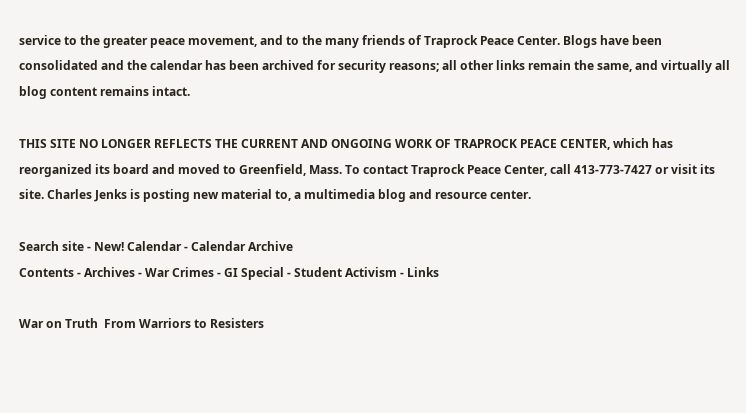service to the greater peace movement, and to the many friends of Traprock Peace Center. Blogs have been consolidated and the calendar has been archived for security reasons; all other links remain the same, and virtually all blog content remains intact.

THIS SITE NO LONGER REFLECTS THE CURRENT AND ONGOING WORK OF TRAPROCK PEACE CENTER, which has reorganized its board and moved to Greenfield, Mass. To contact Traprock Peace Center, call 413-773-7427 or visit its site. Charles Jenks is posting new material to, a multimedia blog and resource center.

Search site - New! Calendar - Calendar Archive
Contents - Archives - War Crimes - GI Special - Student Activism - Links

War on Truth  From Warriors to Resisters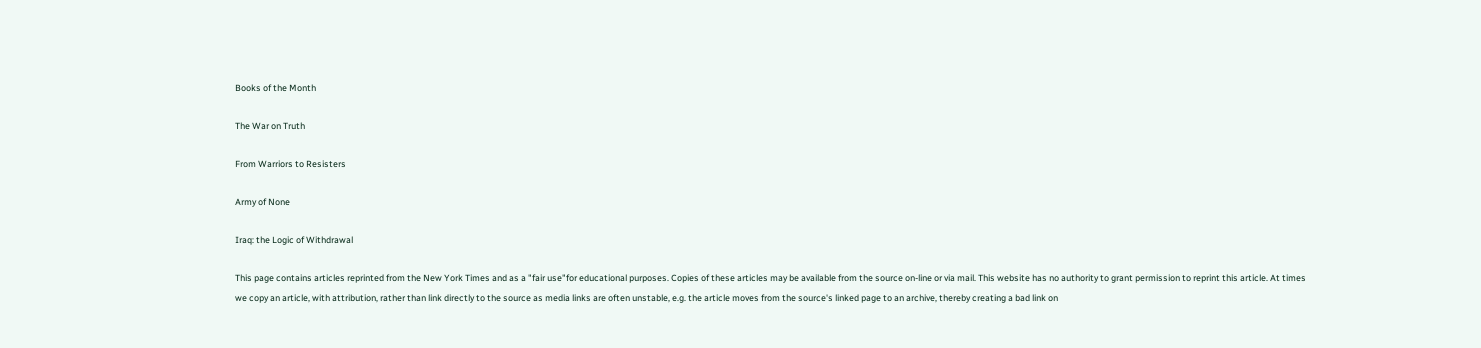Books of the Month

The War on Truth

From Warriors to Resisters

Army of None

Iraq: the Logic of Withdrawal

This page contains articles reprinted from the New York Times and as a "fair use"for educational purposes. Copies of these articles may be available from the source on-line or via mail. This website has no authority to grant permission to reprint this article. At times we copy an article, with attribution, rather than link directly to the source as media links are often unstable, e.g. the article moves from the source's linked page to an archive, thereby creating a bad link on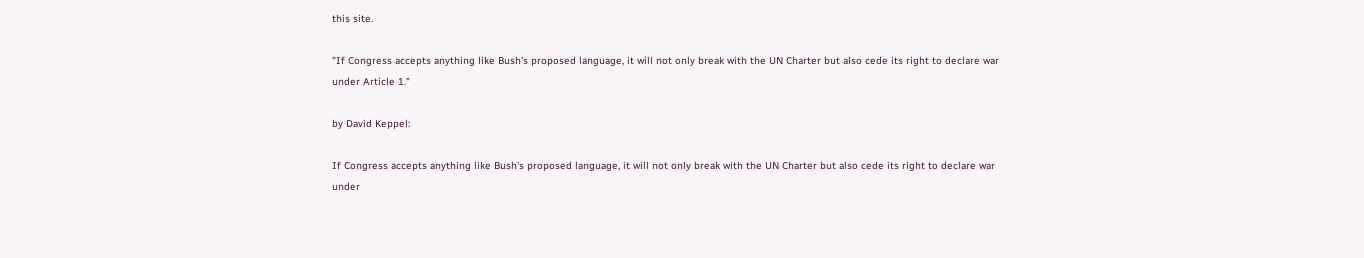this site.

"If Congress accepts anything like Bush's proposed language, it will not only break with the UN Charter but also cede its right to declare war under Article 1."

by David Keppel:

If Congress accepts anything like Bush's proposed language, it will not only break with the UN Charter but also cede its right to declare war under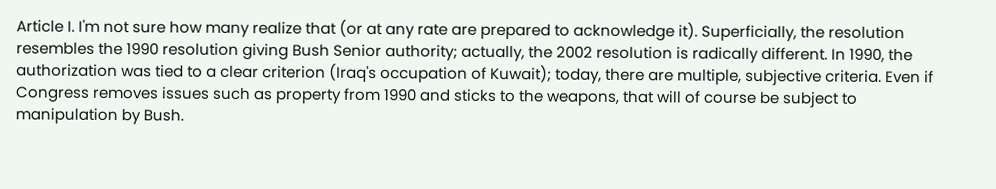Article I. I'm not sure how many realize that (or at any rate are prepared to acknowledge it). Superficially, the resolution resembles the 1990 resolution giving Bush Senior authority; actually, the 2002 resolution is radically different. In 1990, the authorization was tied to a clear criterion (Iraq's occupation of Kuwait); today, there are multiple, subjective criteria. Even if Congress removes issues such as property from 1990 and sticks to the weapons, that will of course be subject to manipulation by Bush.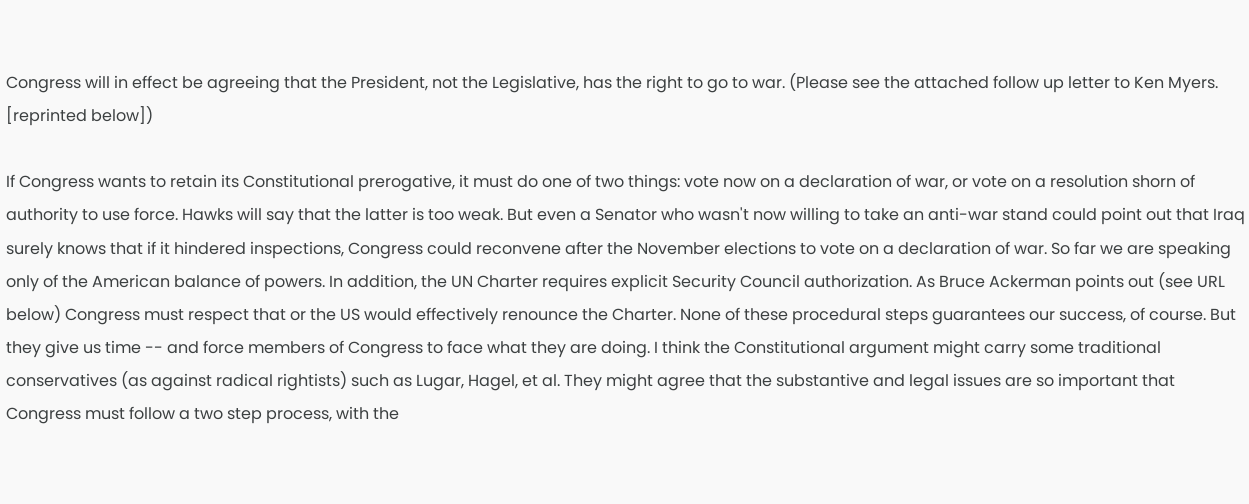Congress will in effect be agreeing that the President, not the Legislative, has the right to go to war. (Please see the attached follow up letter to Ken Myers. [reprinted below])

If Congress wants to retain its Constitutional prerogative, it must do one of two things: vote now on a declaration of war, or vote on a resolution shorn of authority to use force. Hawks will say that the latter is too weak. But even a Senator who wasn't now willing to take an anti-war stand could point out that Iraq surely knows that if it hindered inspections, Congress could reconvene after the November elections to vote on a declaration of war. So far we are speaking only of the American balance of powers. In addition, the UN Charter requires explicit Security Council authorization. As Bruce Ackerman points out (see URL below) Congress must respect that or the US would effectively renounce the Charter. None of these procedural steps guarantees our success, of course. But they give us time -- and force members of Congress to face what they are doing. I think the Constitutional argument might carry some traditional conservatives (as against radical rightists) such as Lugar, Hagel, et al. They might agree that the substantive and legal issues are so important that Congress must follow a two step process, with the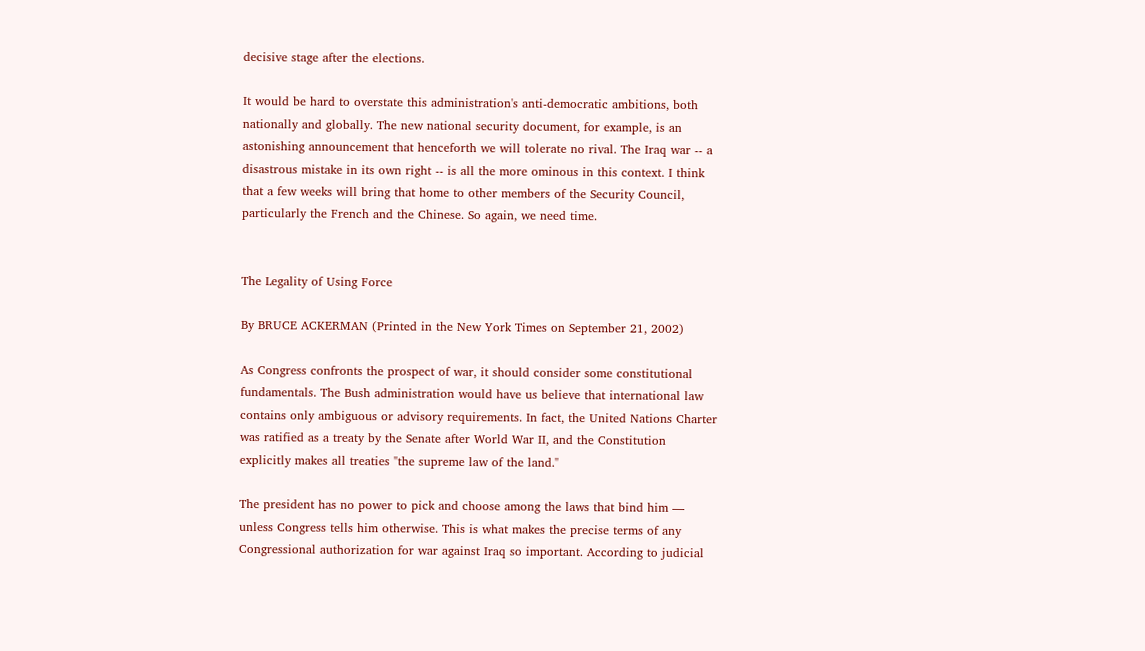decisive stage after the elections.

It would be hard to overstate this administration's anti-democratic ambitions, both nationally and globally. The new national security document, for example, is an astonishing announcement that henceforth we will tolerate no rival. The Iraq war -- a disastrous mistake in its own right -- is all the more ominous in this context. I think that a few weeks will bring that home to other members of the Security Council, particularly the French and the Chinese. So again, we need time.


The Legality of Using Force

By BRUCE ACKERMAN (Printed in the New York Times on September 21, 2002)

As Congress confronts the prospect of war, it should consider some constitutional fundamentals. The Bush administration would have us believe that international law contains only ambiguous or advisory requirements. In fact, the United Nations Charter was ratified as a treaty by the Senate after World War II, and the Constitution explicitly makes all treaties "the supreme law of the land."

The president has no power to pick and choose among the laws that bind him — unless Congress tells him otherwise. This is what makes the precise terms of any Congressional authorization for war against Iraq so important. According to judicial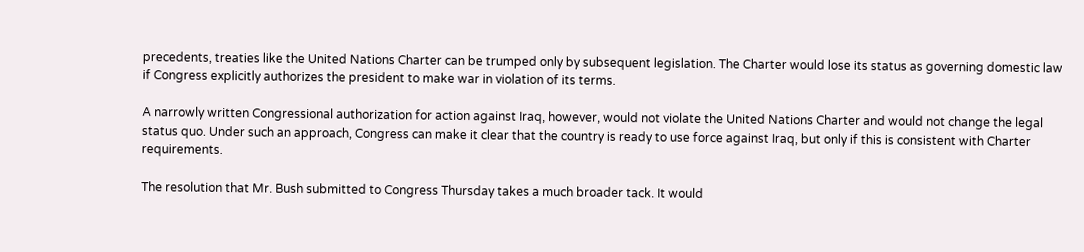precedents, treaties like the United Nations Charter can be trumped only by subsequent legislation. The Charter would lose its status as governing domestic law if Congress explicitly authorizes the president to make war in violation of its terms.

A narrowly written Congressional authorization for action against Iraq, however, would not violate the United Nations Charter and would not change the legal status quo. Under such an approach, Congress can make it clear that the country is ready to use force against Iraq, but only if this is consistent with Charter requirements.

The resolution that Mr. Bush submitted to Congress Thursday takes a much broader tack. It would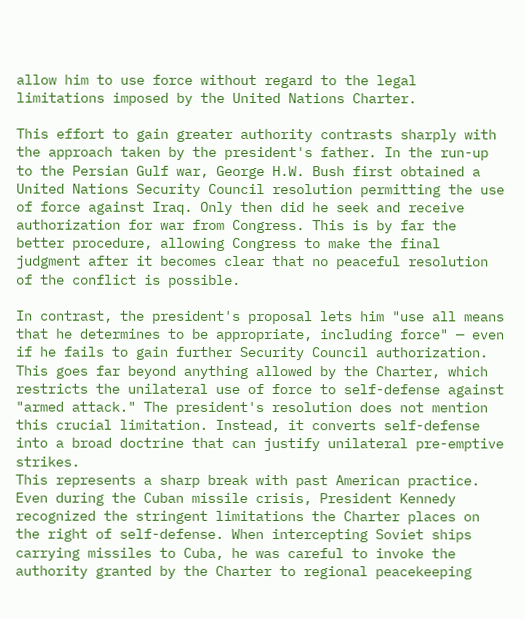allow him to use force without regard to the legal limitations imposed by the United Nations Charter.

This effort to gain greater authority contrasts sharply with the approach taken by the president's father. In the run-up to the Persian Gulf war, George H.W. Bush first obtained a United Nations Security Council resolution permitting the use of force against Iraq. Only then did he seek and receive authorization for war from Congress. This is by far the better procedure, allowing Congress to make the final judgment after it becomes clear that no peaceful resolution of the conflict is possible.

In contrast, the president's proposal lets him "use all means that he determines to be appropriate, including force" — even if he fails to gain further Security Council authorization. This goes far beyond anything allowed by the Charter, which restricts the unilateral use of force to self-defense against "armed attack." The president's resolution does not mention this crucial limitation. Instead, it converts self-defense into a broad doctrine that can justify unilateral pre-emptive strikes.
This represents a sharp break with past American practice. Even during the Cuban missile crisis, President Kennedy recognized the stringent limitations the Charter places on the right of self-defense. When intercepting Soviet ships carrying missiles to Cuba, he was careful to invoke the authority granted by the Charter to regional peacekeeping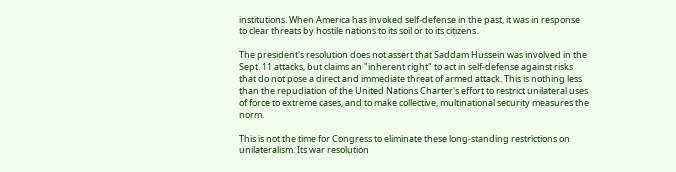institutions. When America has invoked self-defense in the past, it was in response to clear threats by hostile nations to its soil or to its citizens.

The president's resolution does not assert that Saddam Hussein was involved in the Sept. 11 attacks, but claims an "inherent right" to act in self-defense against risks that do not pose a direct and immediate threat of armed attack. This is nothing less than the repudiation of the United Nations Charter's effort to restrict unilateral uses of force to extreme cases, and to make collective, multinational security measures the norm.

This is not the time for Congress to eliminate these long-standing restrictions on unilateralism. Its war resolution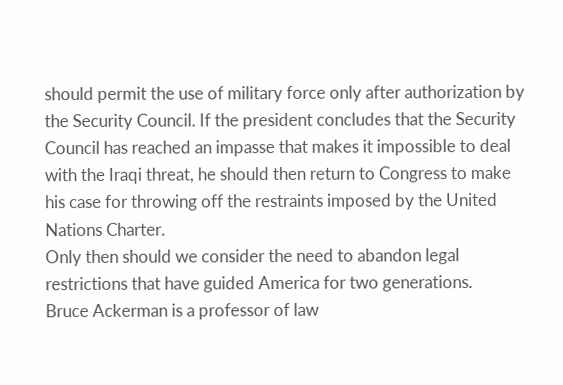should permit the use of military force only after authorization by the Security Council. If the president concludes that the Security Council has reached an impasse that makes it impossible to deal with the Iraqi threat, he should then return to Congress to make his case for throwing off the restraints imposed by the United Nations Charter.
Only then should we consider the need to abandon legal restrictions that have guided America for two generations.
Bruce Ackerman is a professor of law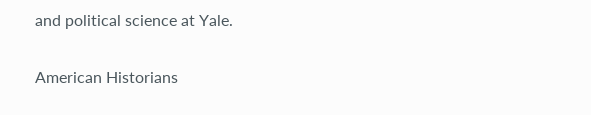and political science at Yale.

American Historians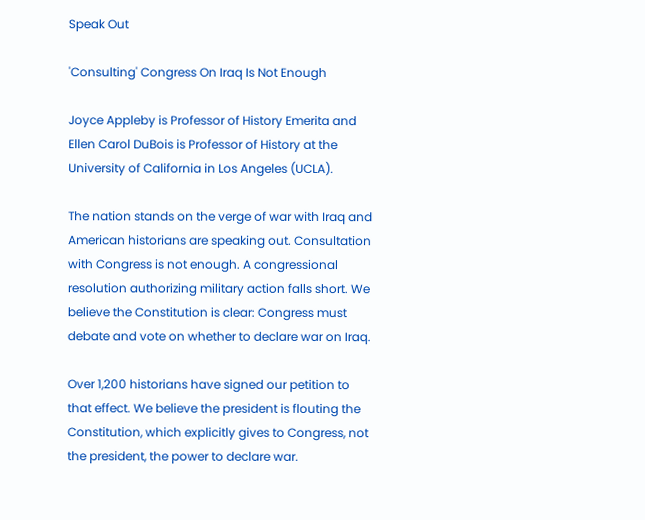Speak Out

'Consulting' Congress On Iraq Is Not Enough

Joyce Appleby is Professor of History Emerita and Ellen Carol DuBois is Professor of History at the University of California in Los Angeles (UCLA).

The nation stands on the verge of war with Iraq and American historians are speaking out. Consultation with Congress is not enough. A congressional resolution authorizing military action falls short. We believe the Constitution is clear: Congress must debate and vote on whether to declare war on Iraq.

Over 1,200 historians have signed our petition to that effect. We believe the president is flouting the Constitution, which explicitly gives to Congress, not the president, the power to declare war.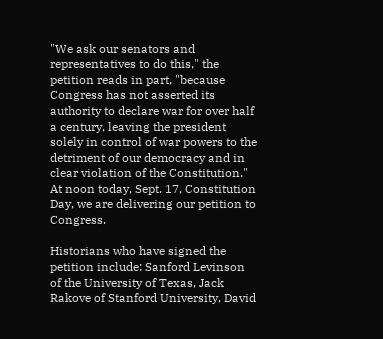"We ask our senators and representatives to do this," the petition reads in part, "because Congress has not asserted its authority to declare war for over half a century, leaving the president solely in control of war powers to the detriment of our democracy and in clear violation of the Constitution." At noon today, Sept. 17, Constitution Day, we are delivering our petition to Congress.

Historians who have signed the petition include: Sanford Levinson of the University of Texas, Jack Rakove of Stanford University, David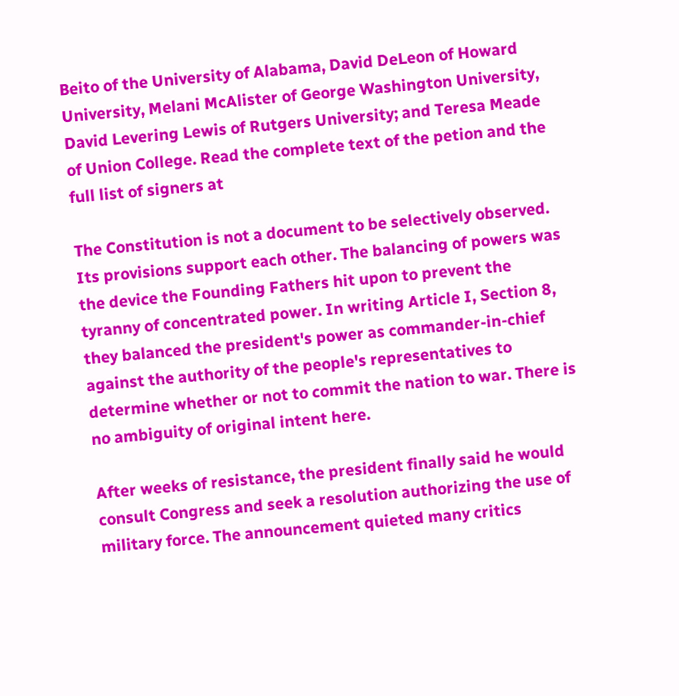Beito of the University of Alabama, David DeLeon of Howard University, Melani McAlister of George Washington University, David Levering Lewis of Rutgers University; and Teresa Meade of Union College. Read the complete text of the petion and the full list of signers at

The Constitution is not a document to be selectively observed. Its provisions support each other. The balancing of powers was the device the Founding Fathers hit upon to prevent the tyranny of concentrated power. In writing Article I, Section 8, they balanced the president's power as commander-in-chief against the authority of the people's representatives to determine whether or not to commit the nation to war. There is no ambiguity of original intent here.

After weeks of resistance, the president finally said he would consult Congress and seek a resolution authorizing the use of military force. The announcement quieted many critics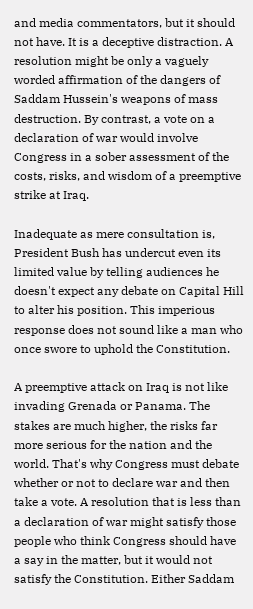and media commentators, but it should not have. It is a deceptive distraction. A resolution might be only a vaguely worded affirmation of the dangers of Saddam Hussein's weapons of mass destruction. By contrast, a vote on a declaration of war would involve Congress in a sober assessment of the costs, risks, and wisdom of a preemptive strike at Iraq.

Inadequate as mere consultation is, President Bush has undercut even its limited value by telling audiences he doesn't expect any debate on Capital Hill to alter his position. This imperious response does not sound like a man who once swore to uphold the Constitution.

A preemptive attack on Iraq is not like invading Grenada or Panama. The stakes are much higher, the risks far more serious for the nation and the world. That's why Congress must debate whether or not to declare war and then take a vote. A resolution that is less than a declaration of war might satisfy those people who think Congress should have a say in the matter, but it would not satisfy the Constitution. Either Saddam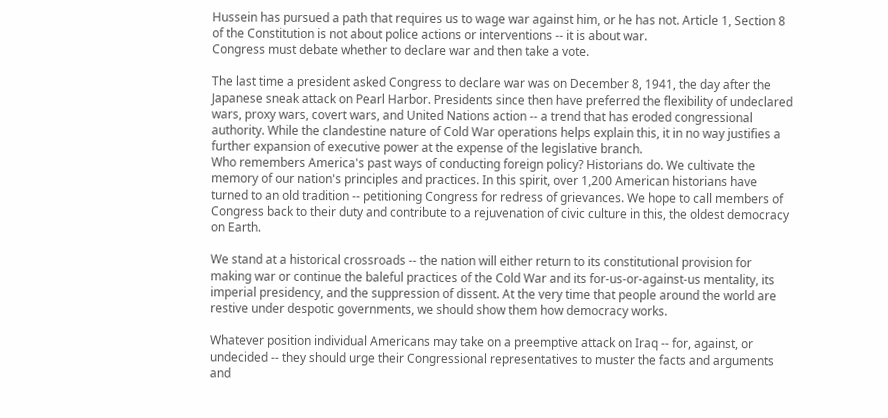Hussein has pursued a path that requires us to wage war against him, or he has not. Article 1, Section 8 of the Constitution is not about police actions or interventions -- it is about war.
Congress must debate whether to declare war and then take a vote.

The last time a president asked Congress to declare war was on December 8, 1941, the day after the Japanese sneak attack on Pearl Harbor. Presidents since then have preferred the flexibility of undeclared wars, proxy wars, covert wars, and United Nations action -- a trend that has eroded congressional authority. While the clandestine nature of Cold War operations helps explain this, it in no way justifies a further expansion of executive power at the expense of the legislative branch.
Who remembers America's past ways of conducting foreign policy? Historians do. We cultivate the memory of our nation's principles and practices. In this spirit, over 1,200 American historians have turned to an old tradition -- petitioning Congress for redress of grievances. We hope to call members of Congress back to their duty and contribute to a rejuvenation of civic culture in this, the oldest democracy on Earth.

We stand at a historical crossroads -- the nation will either return to its constitutional provision for making war or continue the baleful practices of the Cold War and its for-us-or-against-us mentality, its imperial presidency, and the suppression of dissent. At the very time that people around the world are restive under despotic governments, we should show them how democracy works.

Whatever position individual Americans may take on a preemptive attack on Iraq -- for, against, or undecided -- they should urge their Congressional representatives to muster the facts and arguments and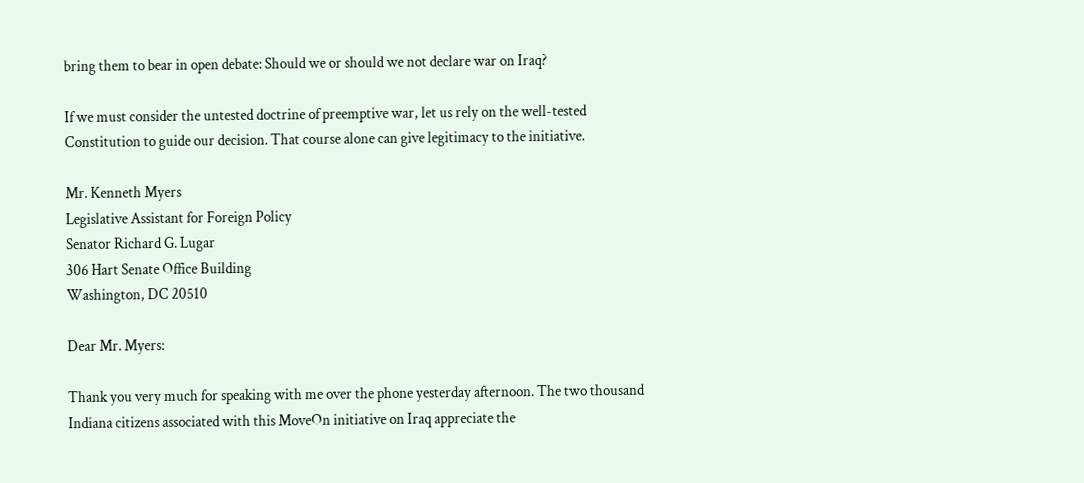bring them to bear in open debate: Should we or should we not declare war on Iraq?

If we must consider the untested doctrine of preemptive war, let us rely on the well-tested Constitution to guide our decision. That course alone can give legitimacy to the initiative.

Mr. Kenneth Myers
Legislative Assistant for Foreign Policy
Senator Richard G. Lugar
306 Hart Senate Office Building
Washington, DC 20510

Dear Mr. Myers:

Thank you very much for speaking with me over the phone yesterday afternoon. The two thousand Indiana citizens associated with this MoveOn initiative on Iraq appreciate the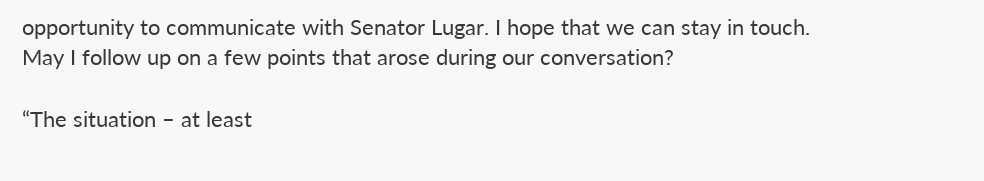opportunity to communicate with Senator Lugar. I hope that we can stay in touch.
May I follow up on a few points that arose during our conversation?

“The situation – at least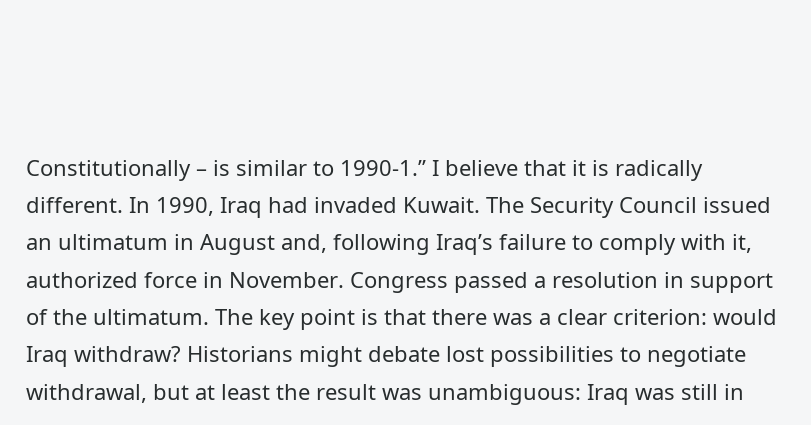Constitutionally – is similar to 1990-1.” I believe that it is radically different. In 1990, Iraq had invaded Kuwait. The Security Council issued an ultimatum in August and, following Iraq’s failure to comply with it, authorized force in November. Congress passed a resolution in support of the ultimatum. The key point is that there was a clear criterion: would Iraq withdraw? Historians might debate lost possibilities to negotiate withdrawal, but at least the result was unambiguous: Iraq was still in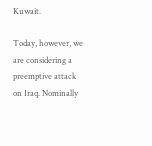Kuwait.

Today, however, we are considering a preemptive attack on Iraq. Nominally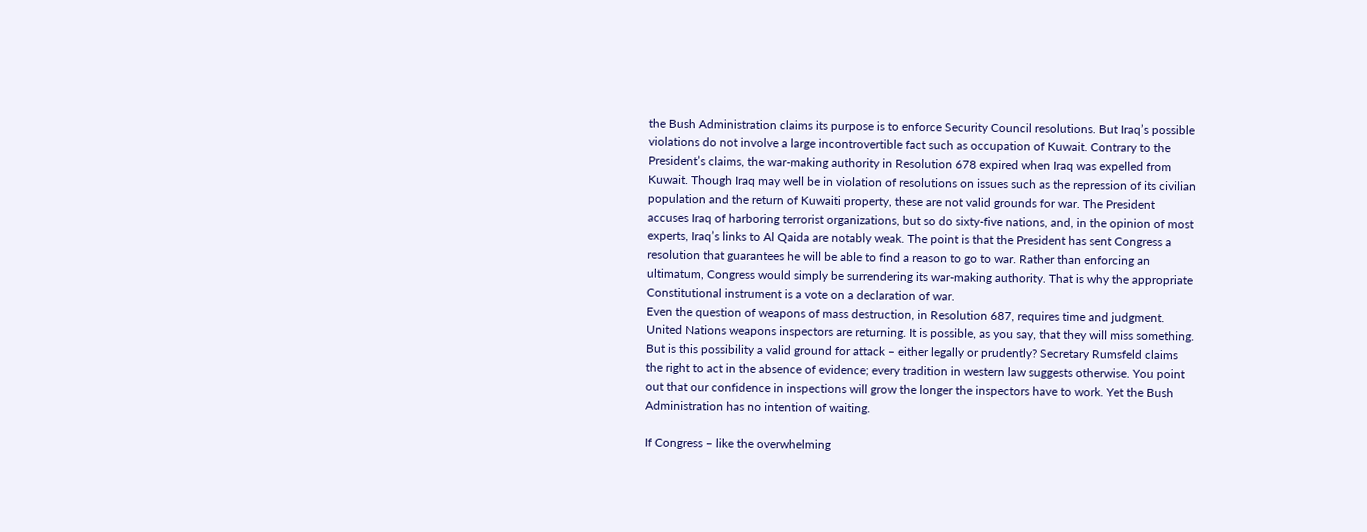the Bush Administration claims its purpose is to enforce Security Council resolutions. But Iraq’s possible violations do not involve a large incontrovertible fact such as occupation of Kuwait. Contrary to the President’s claims, the war-making authority in Resolution 678 expired when Iraq was expelled from Kuwait. Though Iraq may well be in violation of resolutions on issues such as the repression of its civilian population and the return of Kuwaiti property, these are not valid grounds for war. The President accuses Iraq of harboring terrorist organizations, but so do sixty-five nations, and, in the opinion of most experts, Iraq’s links to Al Qaida are notably weak. The point is that the President has sent Congress a resolution that guarantees he will be able to find a reason to go to war. Rather than enforcing an ultimatum, Congress would simply be surrendering its war-making authority. That is why the appropriate Constitutional instrument is a vote on a declaration of war.
Even the question of weapons of mass destruction, in Resolution 687, requires time and judgment. United Nations weapons inspectors are returning. It is possible, as you say, that they will miss something. But is this possibility a valid ground for attack – either legally or prudently? Secretary Rumsfeld claims the right to act in the absence of evidence; every tradition in western law suggests otherwise. You point out that our confidence in inspections will grow the longer the inspectors have to work. Yet the Bush Administration has no intention of waiting.

If Congress – like the overwhelming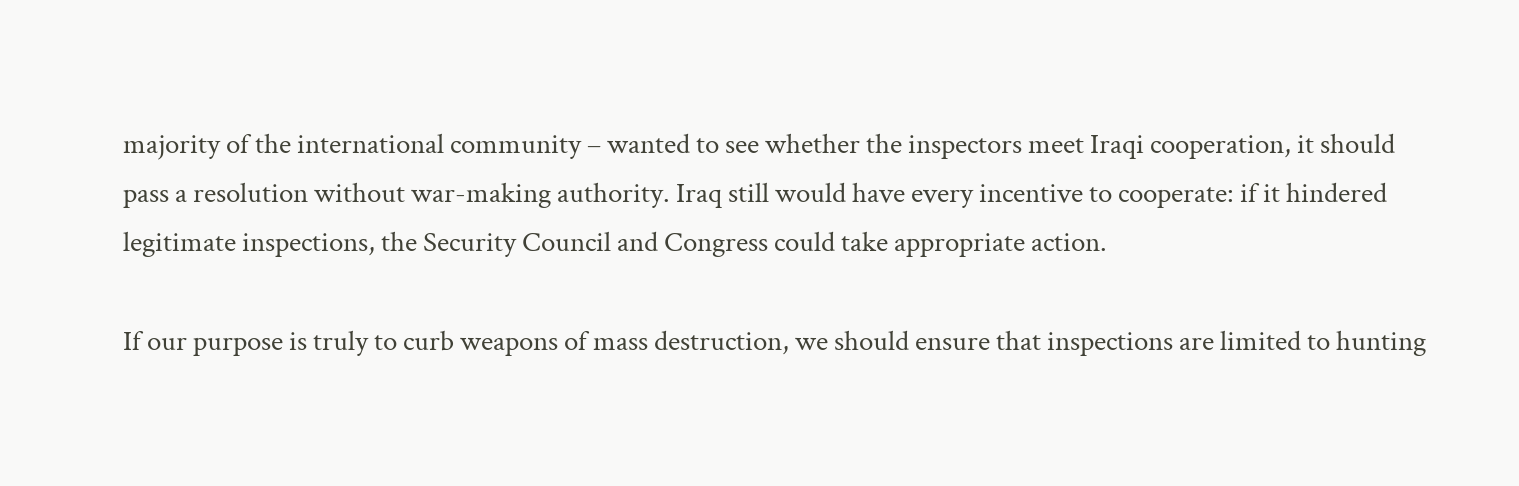majority of the international community – wanted to see whether the inspectors meet Iraqi cooperation, it should pass a resolution without war-making authority. Iraq still would have every incentive to cooperate: if it hindered legitimate inspections, the Security Council and Congress could take appropriate action.

If our purpose is truly to curb weapons of mass destruction, we should ensure that inspections are limited to hunting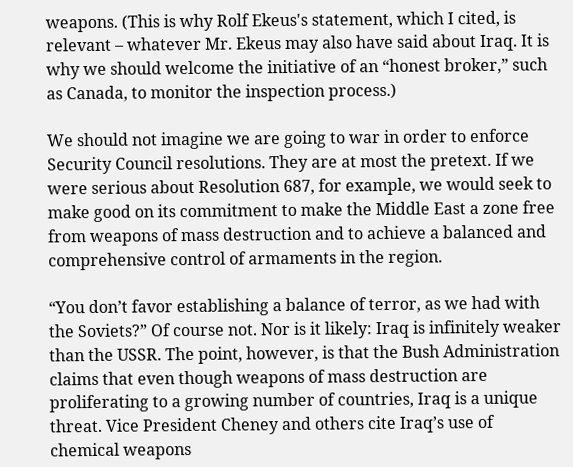weapons. (This is why Rolf Ekeus's statement, which I cited, is relevant – whatever Mr. Ekeus may also have said about Iraq. It is why we should welcome the initiative of an “honest broker,” such as Canada, to monitor the inspection process.)

We should not imagine we are going to war in order to enforce Security Council resolutions. They are at most the pretext. If we were serious about Resolution 687, for example, we would seek to make good on its commitment to make the Middle East a zone free from weapons of mass destruction and to achieve a balanced and comprehensive control of armaments in the region.

“You don’t favor establishing a balance of terror, as we had with the Soviets?” Of course not. Nor is it likely: Iraq is infinitely weaker than the USSR. The point, however, is that the Bush Administration claims that even though weapons of mass destruction are proliferating to a growing number of countries, Iraq is a unique threat. Vice President Cheney and others cite Iraq’s use of chemical weapons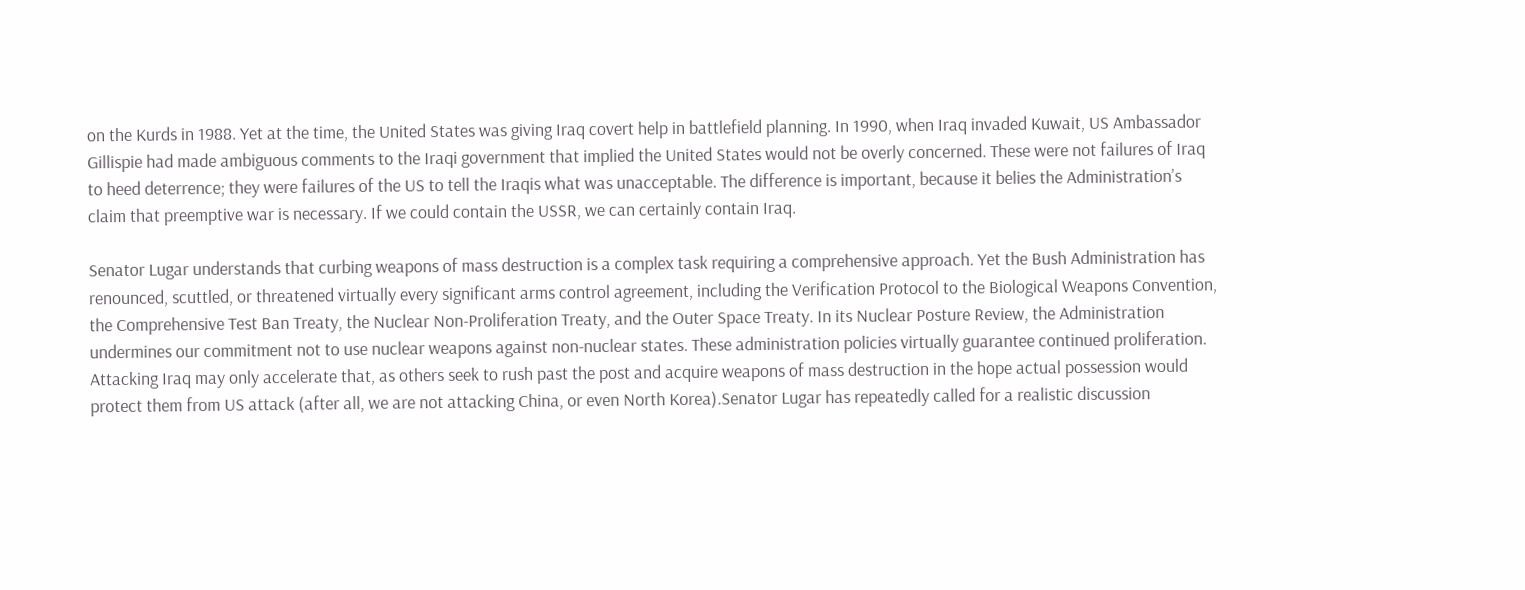on the Kurds in 1988. Yet at the time, the United States was giving Iraq covert help in battlefield planning. In 1990, when Iraq invaded Kuwait, US Ambassador Gillispie had made ambiguous comments to the Iraqi government that implied the United States would not be overly concerned. These were not failures of Iraq to heed deterrence; they were failures of the US to tell the Iraqis what was unacceptable. The difference is important, because it belies the Administration’s claim that preemptive war is necessary. If we could contain the USSR, we can certainly contain Iraq.

Senator Lugar understands that curbing weapons of mass destruction is a complex task requiring a comprehensive approach. Yet the Bush Administration has renounced, scuttled, or threatened virtually every significant arms control agreement, including the Verification Protocol to the Biological Weapons Convention, the Comprehensive Test Ban Treaty, the Nuclear Non-Proliferation Treaty, and the Outer Space Treaty. In its Nuclear Posture Review, the Administration undermines our commitment not to use nuclear weapons against non-nuclear states. These administration policies virtually guarantee continued proliferation. Attacking Iraq may only accelerate that, as others seek to rush past the post and acquire weapons of mass destruction in the hope actual possession would protect them from US attack (after all, we are not attacking China, or even North Korea).Senator Lugar has repeatedly called for a realistic discussion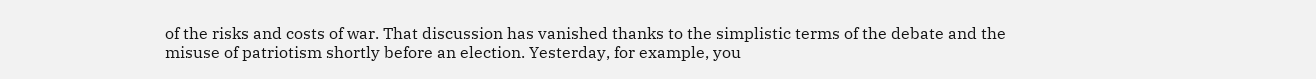of the risks and costs of war. That discussion has vanished thanks to the simplistic terms of the debate and the misuse of patriotism shortly before an election. Yesterday, for example, you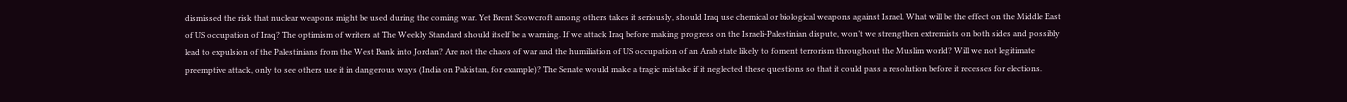dismissed the risk that nuclear weapons might be used during the coming war. Yet Brent Scowcroft among others takes it seriously, should Iraq use chemical or biological weapons against Israel. What will be the effect on the Middle East of US occupation of Iraq? The optimism of writers at The Weekly Standard should itself be a warning. If we attack Iraq before making progress on the Israeli-Palestinian dispute, won’t we strengthen extremists on both sides and possibly lead to expulsion of the Palestinians from the West Bank into Jordan? Are not the chaos of war and the humiliation of US occupation of an Arab state likely to foment terrorism throughout the Muslim world? Will we not legitimate preemptive attack, only to see others use it in dangerous ways (India on Pakistan, for example)? The Senate would make a tragic mistake if it neglected these questions so that it could pass a resolution before it recesses for elections.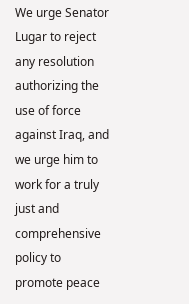We urge Senator Lugar to reject any resolution authorizing the use of force against Iraq, and we urge him to work for a truly just and comprehensive policy to promote peace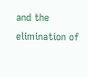and the elimination of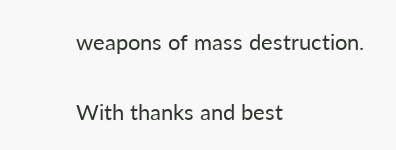weapons of mass destruction.

With thanks and best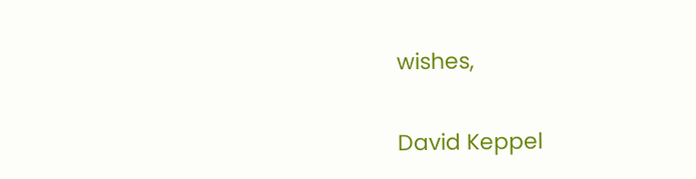wishes,

David Keppel